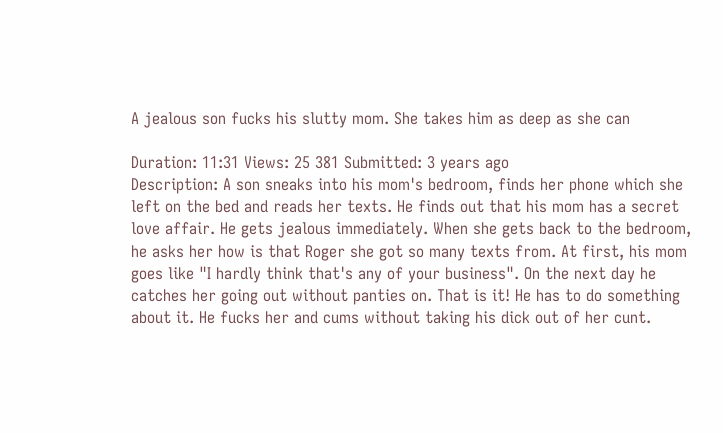A jealous son fucks his slutty mom. She takes him as deep as she can

Duration: 11:31 Views: 25 381 Submitted: 3 years ago
Description: A son sneaks into his mom's bedroom, finds her phone which she left on the bed and reads her texts. He finds out that his mom has a secret love affair. He gets jealous immediately. When she gets back to the bedroom, he asks her how is that Roger she got so many texts from. At first, his mom goes like "I hardly think that's any of your business". On the next day he catches her going out without panties on. That is it! He has to do something about it. He fucks her and cums without taking his dick out of her cunt.